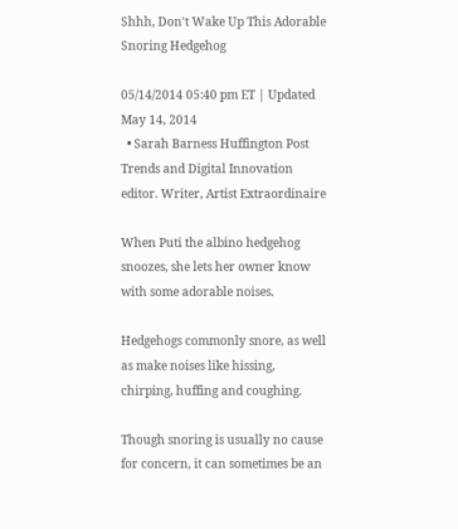Shhh, Don't Wake Up This Adorable Snoring Hedgehog

05/14/2014 05:40 pm ET | Updated May 14, 2014
  • Sarah Barness Huffington Post Trends and Digital Innovation editor. Writer, Artist Extraordinaire

When Puti the albino hedgehog snoozes, she lets her owner know with some adorable noises.

Hedgehogs commonly snore, as well as make noises like hissing, chirping, huffing and coughing.

Though snoring is usually no cause for concern, it can sometimes be an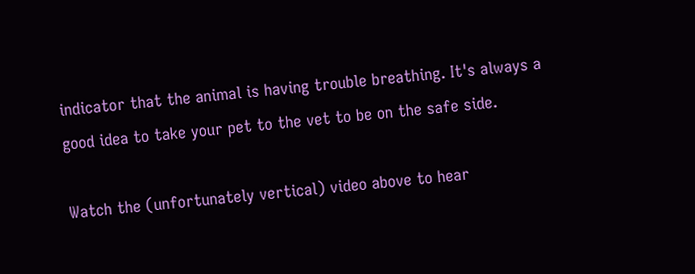indicator that the animal is having trouble breathing. It's always a good idea to take your pet to the vet to be on the safe side.

Watch the (unfortunately vertical) video above to hear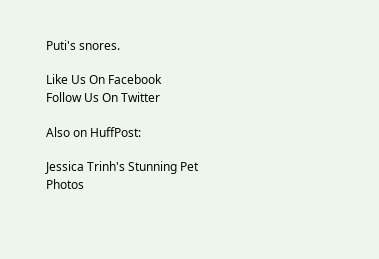Puti's snores.

Like Us On Facebook
Follow Us On Twitter

Also on HuffPost:

Jessica Trinh's Stunning Pet Photos